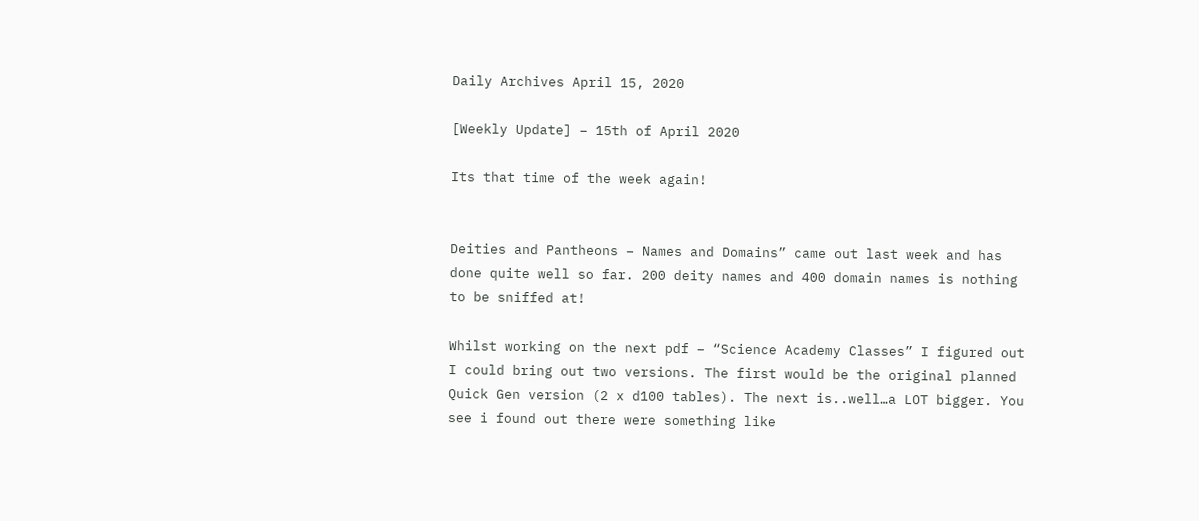Daily Archives April 15, 2020

[Weekly Update] – 15th of April 2020

Its that time of the week again!


Deities and Pantheons – Names and Domains” came out last week and has done quite well so far. 200 deity names and 400 domain names is nothing to be sniffed at!

Whilst working on the next pdf – “Science Academy Classes” I figured out I could bring out two versions. The first would be the original planned Quick Gen version (2 x d100 tables). The next is..well…a LOT bigger. You see i found out there were something like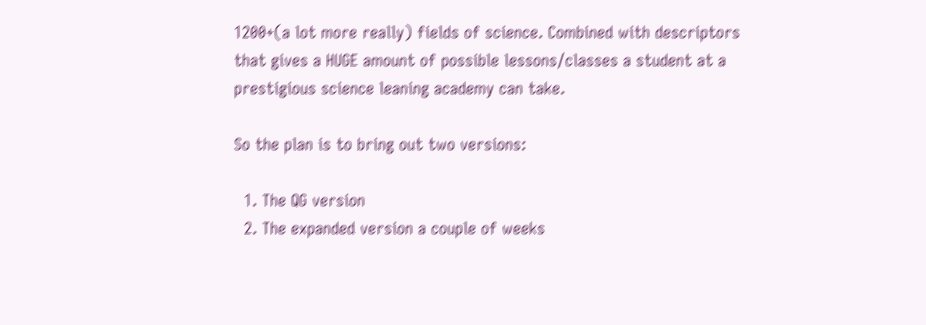1200+(a lot more really) fields of science. Combined with descriptors that gives a HUGE amount of possible lessons/classes a student at a prestigious science leaning academy can take.

So the plan is to bring out two versions:

  1. The QG version
  2. The expanded version a couple of weeks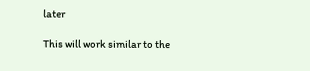later

This will work similar to the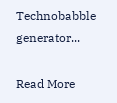Technobabble generator...

Read More